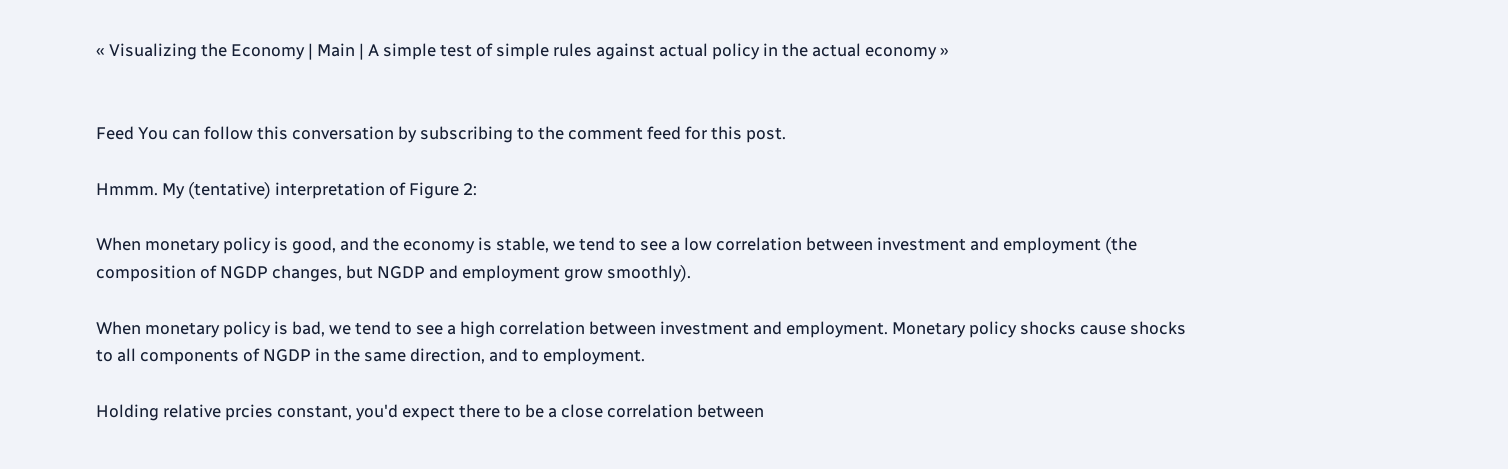« Visualizing the Economy | Main | A simple test of simple rules against actual policy in the actual economy »


Feed You can follow this conversation by subscribing to the comment feed for this post.

Hmmm. My (tentative) interpretation of Figure 2:

When monetary policy is good, and the economy is stable, we tend to see a low correlation between investment and employment (the composition of NGDP changes, but NGDP and employment grow smoothly).

When monetary policy is bad, we tend to see a high correlation between investment and employment. Monetary policy shocks cause shocks to all components of NGDP in the same direction, and to employment.

Holding relative prcies constant, you'd expect there to be a close correlation between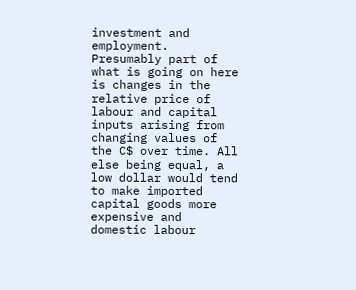investment and employment. Presumably part of what is going on here is changes in the relative price of labour and capital inputs arising from changing values of the C$ over time. All else being equal, a low dollar would tend to make imported capital goods more expensive and domestic labour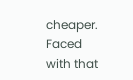cheaper. Faced with that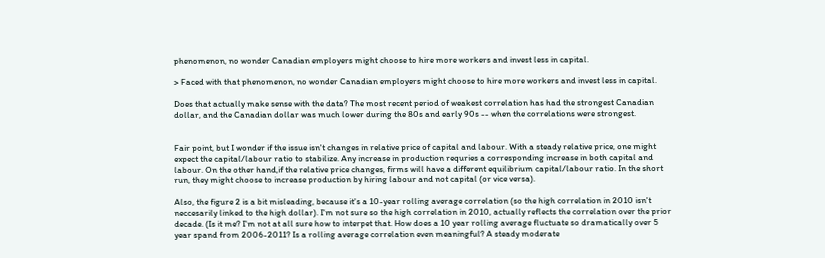phenomenon, no wonder Canadian employers might choose to hire more workers and invest less in capital.

> Faced with that phenomenon, no wonder Canadian employers might choose to hire more workers and invest less in capital.

Does that actually make sense with the data? The most recent period of weakest correlation has had the strongest Canadian dollar, and the Canadian dollar was much lower during the 80s and early 90s -- when the correlations were strongest.


Fair point, but I wonder if the issue isn't changes in relative price of capital and labour. With a steady relative price, one might expect the capital/labour ratio to stabilize. Any increase in production requries a corresponding increase in both capital and labour. On the other hand,if the relative price changes, firms will have a different equilibrium capital/labour ratio. In the short run, they might choose to increase production by hiring labour and not capital (or vice versa).

Also, the figure 2 is a bit misleading, because it's a 10-year rolling average correlation (so the high correlation in 2010 isn't neccesarily linked to the high dollar). I'm not sure so the high correlation in 2010, actually reflects the correlation over the prior decade. (Is it me? I'm not at all sure how to interpet that. How does a 10 year rolling average fluctuate so dramatically over 5 year spand from 2006-2011? Is a rolling average correlation even meaningful? A steady moderate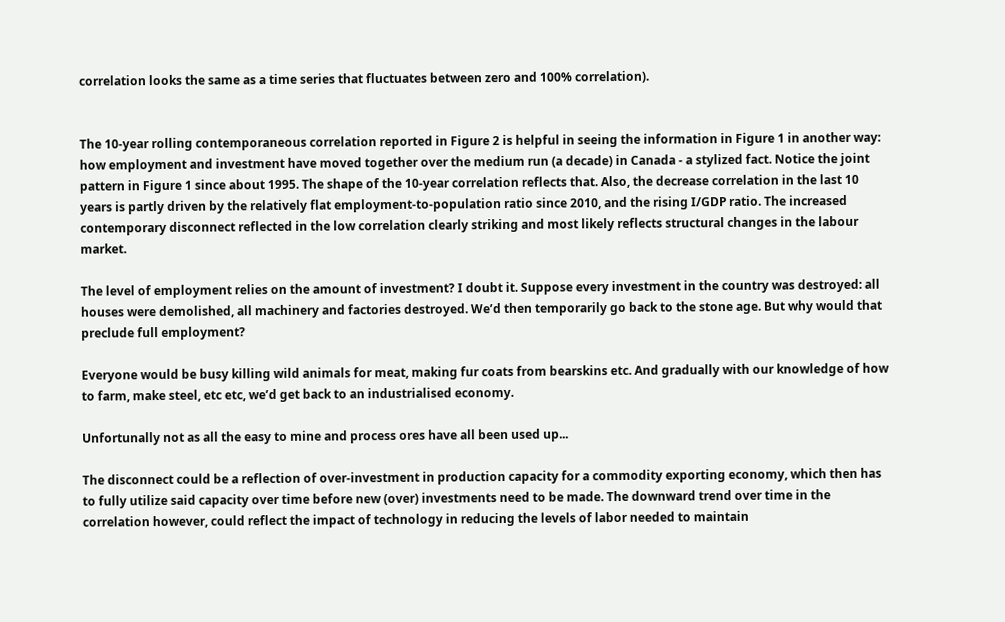correlation looks the same as a time series that fluctuates between zero and 100% correlation).


The 10-year rolling contemporaneous correlation reported in Figure 2 is helpful in seeing the information in Figure 1 in another way: how employment and investment have moved together over the medium run (a decade) in Canada - a stylized fact. Notice the joint pattern in Figure 1 since about 1995. The shape of the 10-year correlation reflects that. Also, the decrease correlation in the last 10 years is partly driven by the relatively flat employment-to-population ratio since 2010, and the rising I/GDP ratio. The increased contemporary disconnect reflected in the low correlation clearly striking and most likely reflects structural changes in the labour market.

The level of employment relies on the amount of investment? I doubt it. Suppose every investment in the country was destroyed: all houses were demolished, all machinery and factories destroyed. We’d then temporarily go back to the stone age. But why would that preclude full employment?

Everyone would be busy killing wild animals for meat, making fur coats from bearskins etc. And gradually with our knowledge of how to farm, make steel, etc etc, we’d get back to an industrialised economy.

Unfortunally not as all the easy to mine and process ores have all been used up...

The disconnect could be a reflection of over-investment in production capacity for a commodity exporting economy, which then has to fully utilize said capacity over time before new (over) investments need to be made. The downward trend over time in the correlation however, could reflect the impact of technology in reducing the levels of labor needed to maintain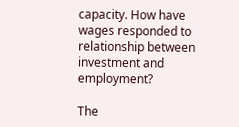capacity. How have wages responded to relationship between investment and employment?

The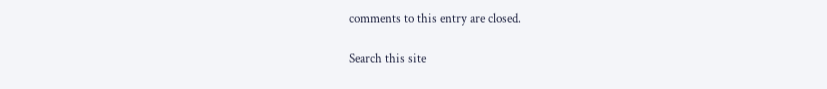comments to this entry are closed.

Search this site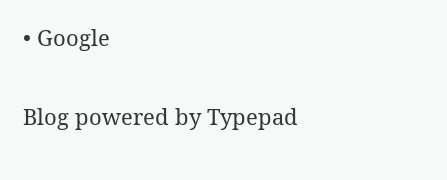• Google

Blog powered by Typepad